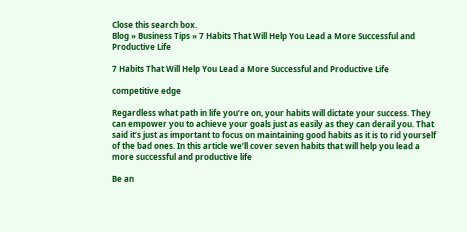Close this search box.
Blog » Business Tips » 7 Habits That Will Help You Lead a More Successful and Productive Life

7 Habits That Will Help You Lead a More Successful and Productive Life

competitive edge

Regardless what path in life you’re on, your habits will dictate your success. They can empower you to achieve your goals just as easily as they can derail you. That said it’s just as important to focus on maintaining good habits as it is to rid yourself of the bad ones. In this article we’ll cover seven habits that will help you lead a more successful and productive life

Be an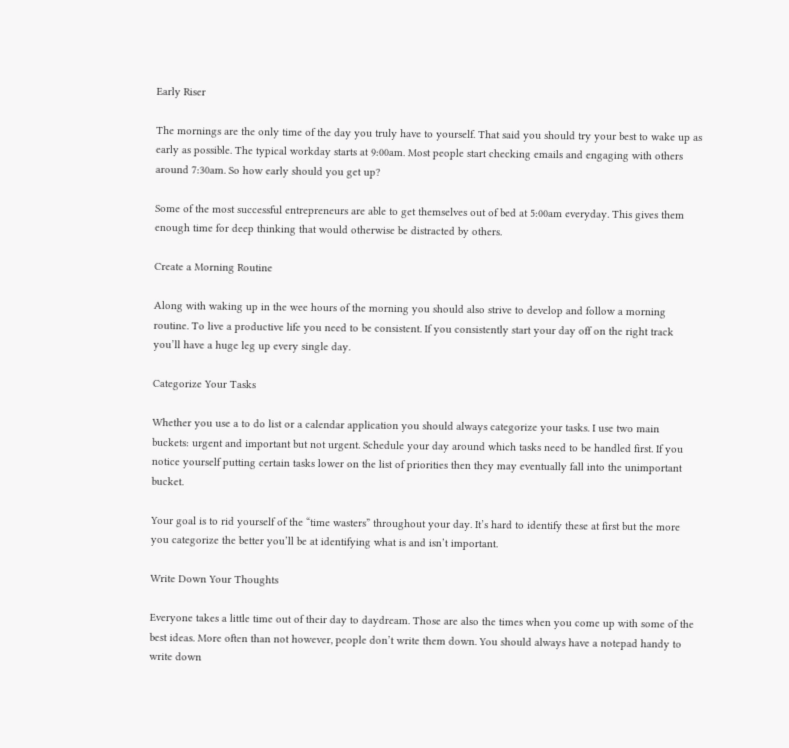Early Riser

The mornings are the only time of the day you truly have to yourself. That said you should try your best to wake up as early as possible. The typical workday starts at 9:00am. Most people start checking emails and engaging with others around 7:30am. So how early should you get up?

Some of the most successful entrepreneurs are able to get themselves out of bed at 5:00am everyday. This gives them enough time for deep thinking that would otherwise be distracted by others.

Create a Morning Routine

Along with waking up in the wee hours of the morning you should also strive to develop and follow a morning routine. To live a productive life you need to be consistent. If you consistently start your day off on the right track you’ll have a huge leg up every single day.

Categorize Your Tasks

Whether you use a to do list or a calendar application you should always categorize your tasks. I use two main buckets: urgent and important but not urgent. Schedule your day around which tasks need to be handled first. If you notice yourself putting certain tasks lower on the list of priorities then they may eventually fall into the unimportant bucket.

Your goal is to rid yourself of the “time wasters” throughout your day. It’s hard to identify these at first but the more you categorize the better you’ll be at identifying what is and isn’t important.

Write Down Your Thoughts

Everyone takes a little time out of their day to daydream. Those are also the times when you come up with some of the best ideas. More often than not however, people don’t write them down. You should always have a notepad handy to write down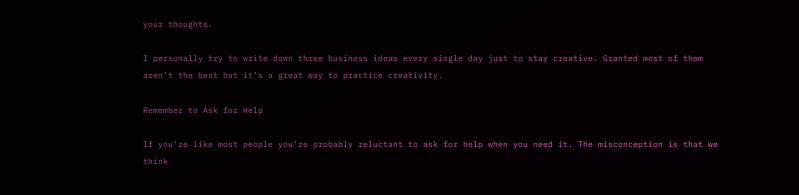your thoughts.

I personally try to write down three business ideas every single day just to stay creative. Granted most of them aren’t the best but it’s a great way to practice creativity.

Remember to Ask for Help

If you’re like most people you’re probably reluctant to ask for help when you need it. The misconception is that we think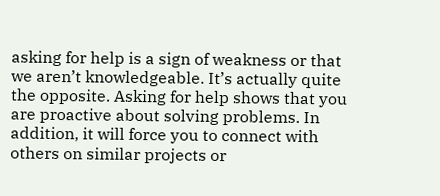asking for help is a sign of weakness or that we aren’t knowledgeable. It’s actually quite the opposite. Asking for help shows that you are proactive about solving problems. In addition, it will force you to connect with others on similar projects or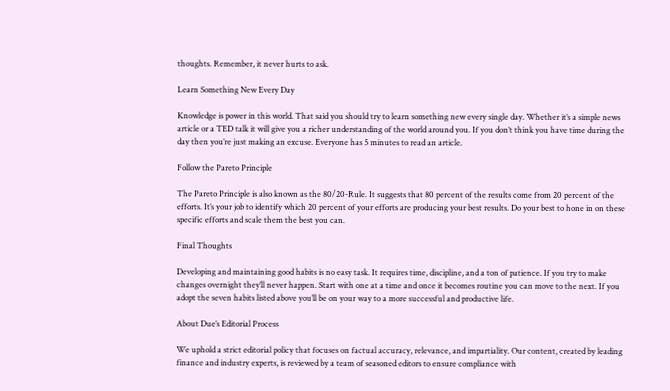thoughts. Remember, it never hurts to ask.

Learn Something New Every Day

Knowledge is power in this world. That said you should try to learn something new every single day. Whether it’s a simple news article or a TED talk it will give you a richer understanding of the world around you. If you don’t think you have time during the day then you’re just making an excuse. Everyone has 5 minutes to read an article.

Follow the Pareto Principle

The Pareto Principle is also known as the 80/20-Rule. It suggests that 80 percent of the results come from 20 percent of the efforts. It’s your job to identify which 20 percent of your efforts are producing your best results. Do your best to hone in on these specific efforts and scale them the best you can.

Final Thoughts

Developing and maintaining good habits is no easy task. It requires time, discipline, and a ton of patience. If you try to make changes overnight they’ll never happen. Start with one at a time and once it becomes routine you can move to the next. If you adopt the seven habits listed above you’ll be on your way to a more successful and productive life.

About Due’s Editorial Process

We uphold a strict editorial policy that focuses on factual accuracy, relevance, and impartiality. Our content, created by leading finance and industry experts, is reviewed by a team of seasoned editors to ensure compliance with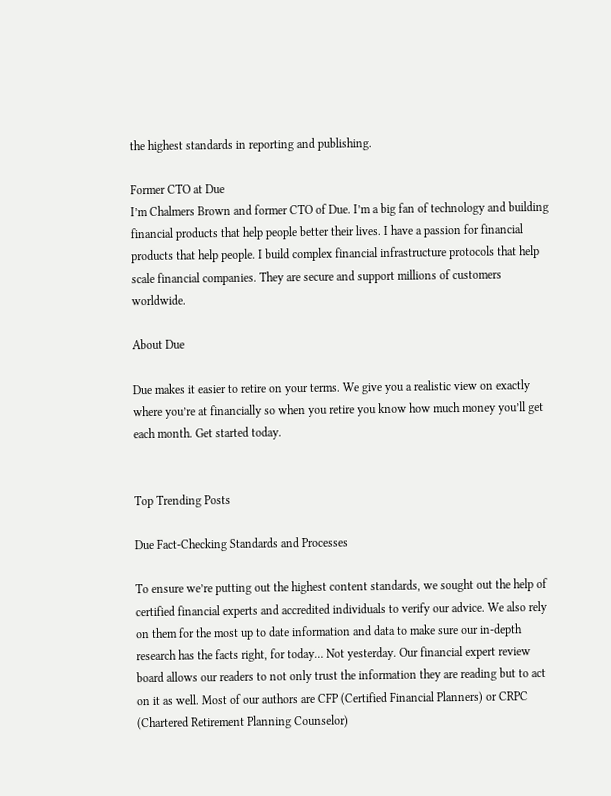the highest standards in reporting and publishing.

Former CTO at Due
I’m Chalmers Brown and former CTO of Due. I’m a big fan of technology and building financial products that help people better their lives. I have a passion for financial products that help people. I build complex financial infrastructure protocols that help scale financial companies. They are secure and support millions of customers worldwide.

About Due

Due makes it easier to retire on your terms. We give you a realistic view on exactly where you’re at financially so when you retire you know how much money you’ll get each month. Get started today.


Top Trending Posts

Due Fact-Checking Standards and Processes

To ensure we’re putting out the highest content standards, we sought out the help of certified financial experts and accredited individuals to verify our advice. We also rely on them for the most up to date information and data to make sure our in-depth research has the facts right, for today… Not yesterday. Our financial expert review board allows our readers to not only trust the information they are reading but to act on it as well. Most of our authors are CFP (Certified Financial Planners) or CRPC (Chartered Retirement Planning Counselor)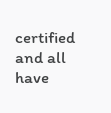certified and all have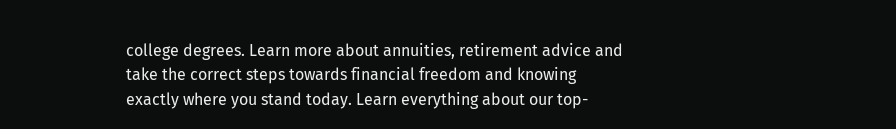college degrees. Learn more about annuities, retirement advice and take the correct steps towards financial freedom and knowing exactly where you stand today. Learn everything about our top-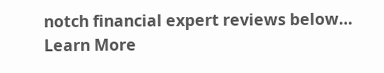notch financial expert reviews below… Learn More